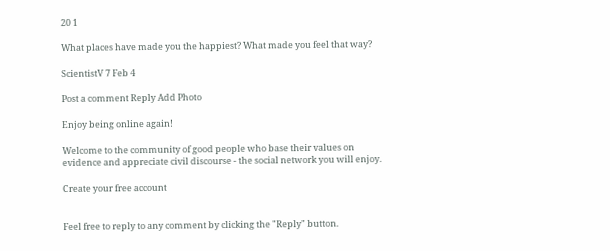20 1

What places have made you the happiest? What made you feel that way?

ScientistV 7 Feb 4

Post a comment Reply Add Photo

Enjoy being online again!

Welcome to the community of good people who base their values on evidence and appreciate civil discourse - the social network you will enjoy.

Create your free account


Feel free to reply to any comment by clicking the "Reply" button.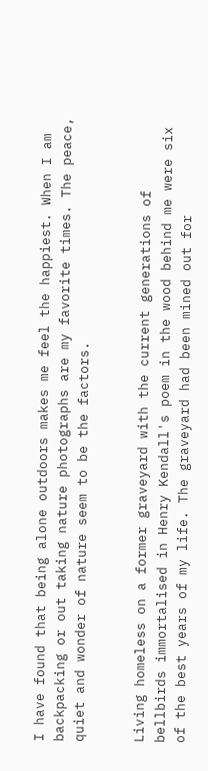I have found that being alone outdoors makes me feel the happiest. When I am backpacking or out taking nature photographs are my favorite times. The peace, quiet and wonder of nature seem to be the factors.


Living homeless on a former graveyard with the current generations of bellbirds immortalised in Henry Kendall's poem in the wood behind me were six of the best years of my life. The graveyard had been mined out for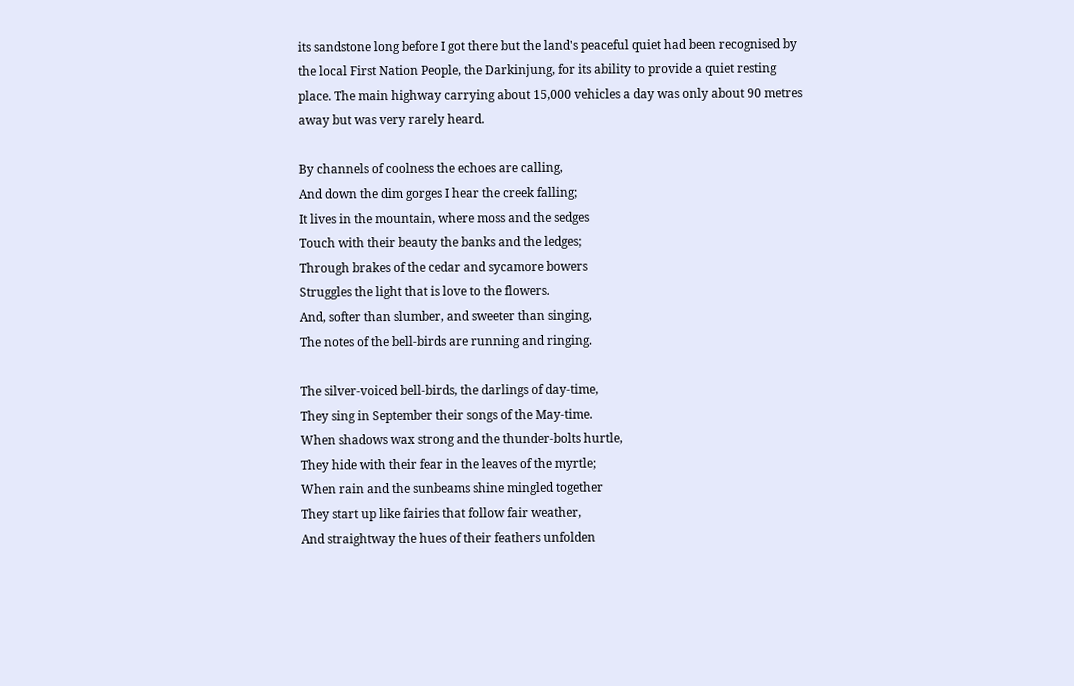its sandstone long before I got there but the land's peaceful quiet had been recognised by the local First Nation People, the Darkinjung, for its ability to provide a quiet resting place. The main highway carrying about 15,000 vehicles a day was only about 90 metres away but was very rarely heard.

By channels of coolness the echoes are calling,
And down the dim gorges I hear the creek falling;
It lives in the mountain, where moss and the sedges
Touch with their beauty the banks and the ledges;
Through brakes of the cedar and sycamore bowers
Struggles the light that is love to the flowers.
And, softer than slumber, and sweeter than singing,
The notes of the bell-birds are running and ringing.

The silver-voiced bell-birds, the darlings of day-time,
They sing in September their songs of the May-time.
When shadows wax strong and the thunder-bolts hurtle,
They hide with their fear in the leaves of the myrtle;
When rain and the sunbeams shine mingled together
They start up like fairies that follow fair weather,
And straightway the hues of their feathers unfolden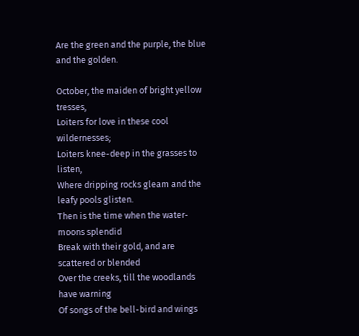Are the green and the purple, the blue and the golden.

October, the maiden of bright yellow tresses,
Loiters for love in these cool wildernesses;
Loiters knee-deep in the grasses to listen,
Where dripping rocks gleam and the leafy pools glisten.
Then is the time when the water-moons splendid
Break with their gold, and are scattered or blended
Over the creeks, till the woodlands have warning
Of songs of the bell-bird and wings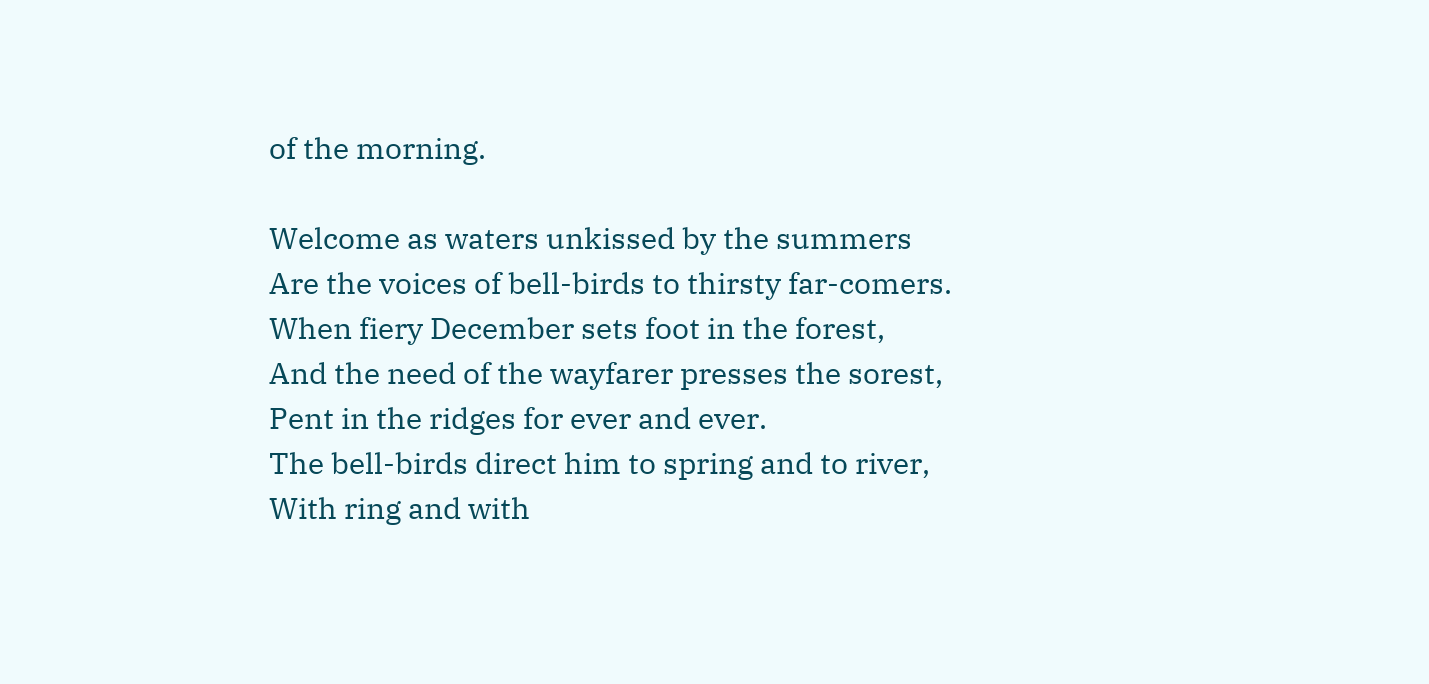of the morning.

Welcome as waters unkissed by the summers
Are the voices of bell-birds to thirsty far-comers.
When fiery December sets foot in the forest,
And the need of the wayfarer presses the sorest,
Pent in the ridges for ever and ever.
The bell-birds direct him to spring and to river,
With ring and with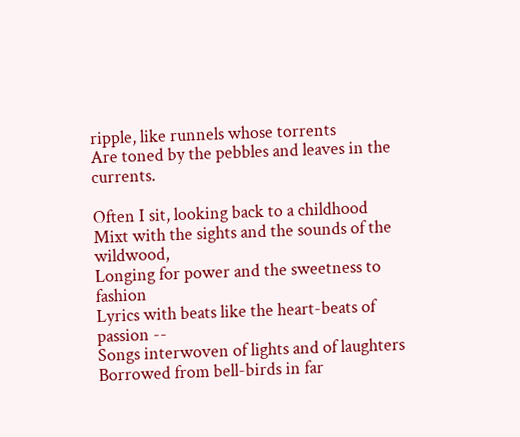ripple, like runnels whose torrents
Are toned by the pebbles and leaves in the currents.

Often I sit, looking back to a childhood
Mixt with the sights and the sounds of the wildwood,
Longing for power and the sweetness to fashion
Lyrics with beats like the heart-beats of passion --
Songs interwoven of lights and of laughters
Borrowed from bell-birds in far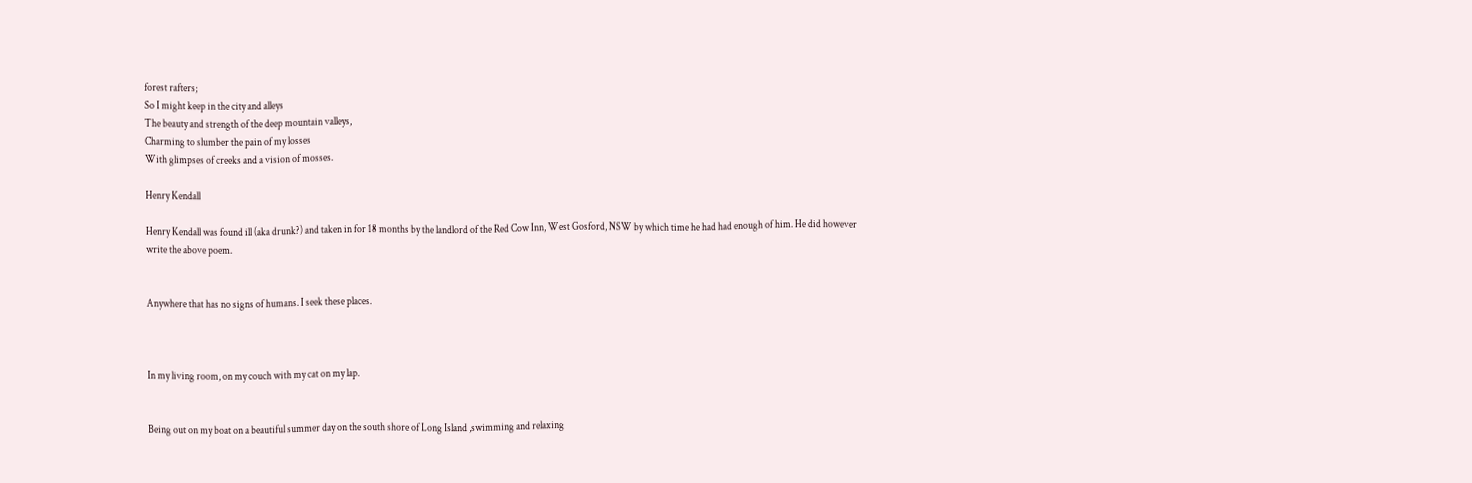forest rafters;
So I might keep in the city and alleys
The beauty and strength of the deep mountain valleys,
Charming to slumber the pain of my losses
With glimpses of creeks and a vision of mosses.

Henry Kendall

Henry Kendall was found ill (aka drunk?) and taken in for 18 months by the landlord of the Red Cow Inn, West Gosford, NSW by which time he had had enough of him. He did however write the above poem.


Anywhere that has no signs of humans. I seek these places.



In my living room, on my couch with my cat on my lap.


Being out on my boat on a beautiful summer day on the south shore of Long Island ,swimming and relaxing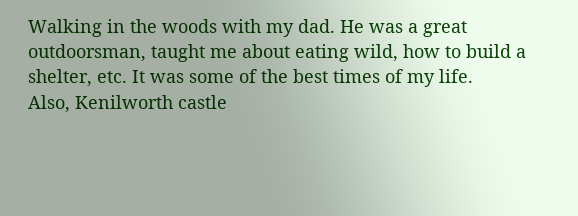Walking in the woods with my dad. He was a great outdoorsman, taught me about eating wild, how to build a shelter, etc. It was some of the best times of my life.
Also, Kenilworth castle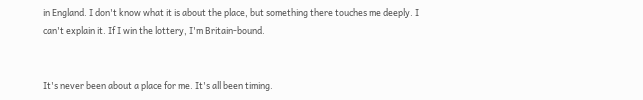in England. I don't know what it is about the place, but something there touches me deeply. I can't explain it. If I win the lottery, I'm Britain-bound.


It's never been about a place for me. It's all been timing.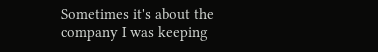Sometimes it's about the company I was keeping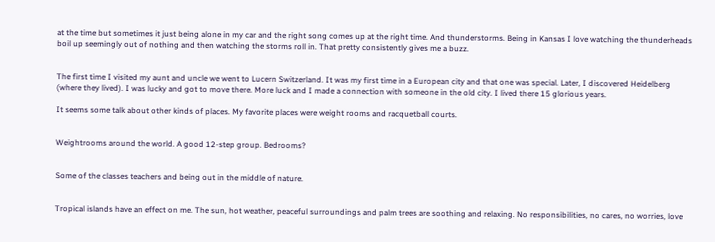at the time but sometimes it just being alone in my car and the right song comes up at the right time. And thunderstorms. Being in Kansas I love watching the thunderheads boil up seemingly out of nothing and then watching the storms roll in. That pretty consistently gives me a buzz.


The first time I visited my aunt and uncle we went to Lucern Switzerland. It was my first time in a European city and that one was special. Later, I discovered Heidelberg (where they lived). I was lucky and got to move there. More luck and I made a connection with someone in the old city. I lived there 15 glorious years.

It seems some talk about other kinds of places. My favorite places were weight rooms and racquetball courts.


Weightrooms around the world. A good 12-step group. Bedrooms?


Some of the classes teachers and being out in the middle of nature.


Tropical islands have an effect on me. The sun, hot weather, peaceful surroundings and palm trees are soothing and relaxing. No responsibilities, no cares, no worries, love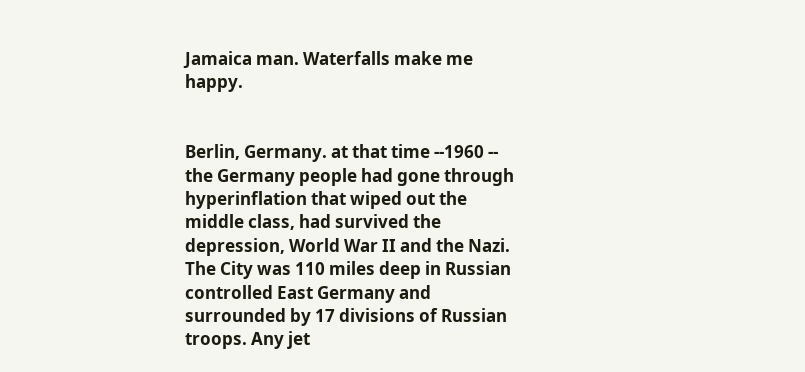Jamaica man. Waterfalls make me happy.


Berlin, Germany. at that time --1960 -- the Germany people had gone through hyperinflation that wiped out the middle class, had survived the depression, World War II and the Nazi. The City was 110 miles deep in Russian controlled East Germany and surrounded by 17 divisions of Russian troops. Any jet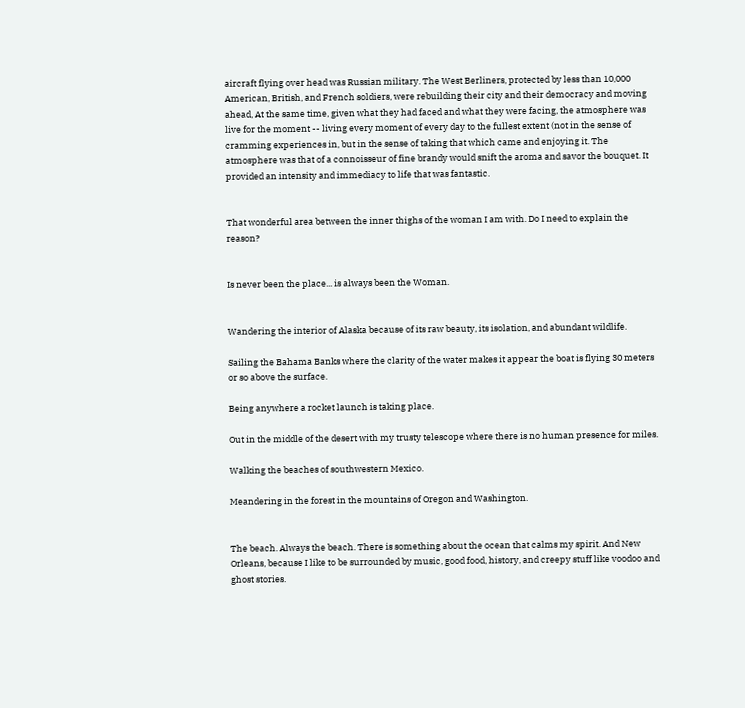aircraft flying over head was Russian military. The West Berliners, protected by less than 10,000 American, British, and French soldiers, were rebuilding their city and their democracy and moving ahead, At the same time, given what they had faced and what they were facing, the atmosphere was live for the moment -- living every moment of every day to the fullest extent (not in the sense of cramming experiences in, but in the sense of taking that which came and enjoying it. The atmosphere was that of a connoisseur of fine brandy would snift the aroma and savor the bouquet. It provided an intensity and immediacy to life that was fantastic.


That wonderful area between the inner thighs of the woman I am with. Do I need to explain the reason?


Is never been the place... is always been the Woman.


Wandering the interior of Alaska because of its raw beauty, its isolation, and abundant wildlife.

Sailing the Bahama Banks where the clarity of the water makes it appear the boat is flying 30 meters or so above the surface.

Being anywhere a rocket launch is taking place.

Out in the middle of the desert with my trusty telescope where there is no human presence for miles.

Walking the beaches of southwestern Mexico.

Meandering in the forest in the mountains of Oregon and Washington.


The beach. Always the beach. There is something about the ocean that calms my spirit. And New Orleans, because I like to be surrounded by music, good food, history, and creepy stuff like voodoo and ghost stories.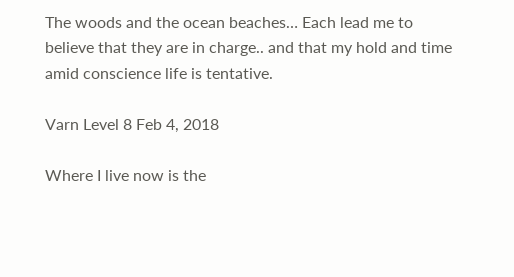The woods and the ocean beaches… Each lead me to believe that they are in charge.. and that my hold and time amid conscience life is tentative.

Varn Level 8 Feb 4, 2018

Where I live now is the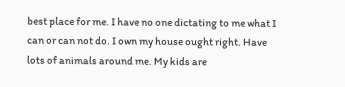best place for me. I have no one dictating to me what I can or can not do. I own my house ought right. Have lots of animals around me. My kids are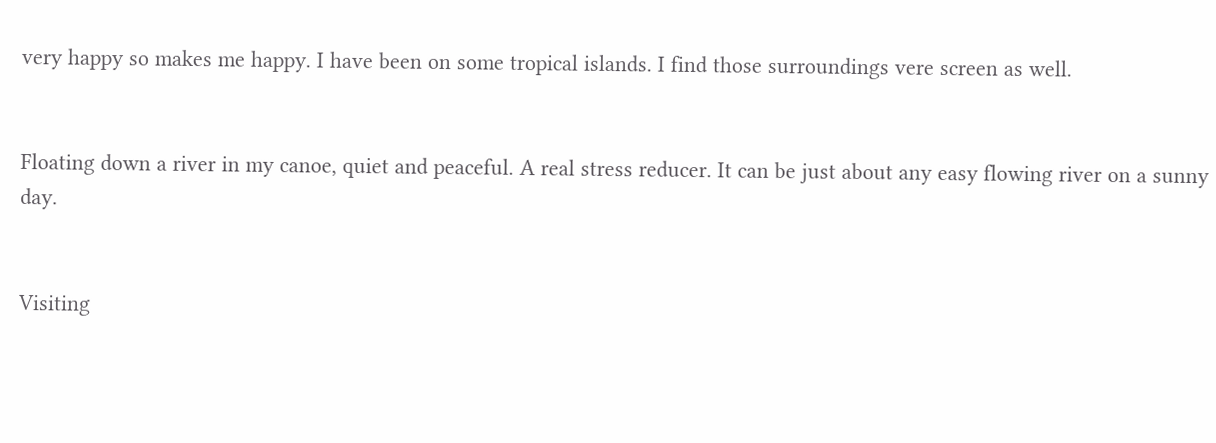very happy so makes me happy. I have been on some tropical islands. I find those surroundings vere screen as well.


Floating down a river in my canoe, quiet and peaceful. A real stress reducer. It can be just about any easy flowing river on a sunny day.


Visiting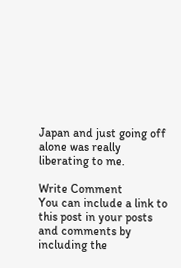Japan and just going off alone was really liberating to me.

Write Comment
You can include a link to this post in your posts and comments by including the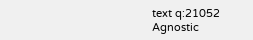text q:21052
Agnostic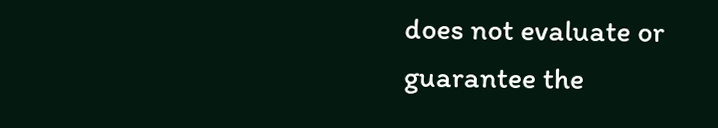does not evaluate or guarantee the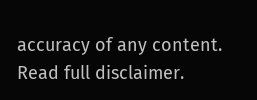accuracy of any content. Read full disclaimer.